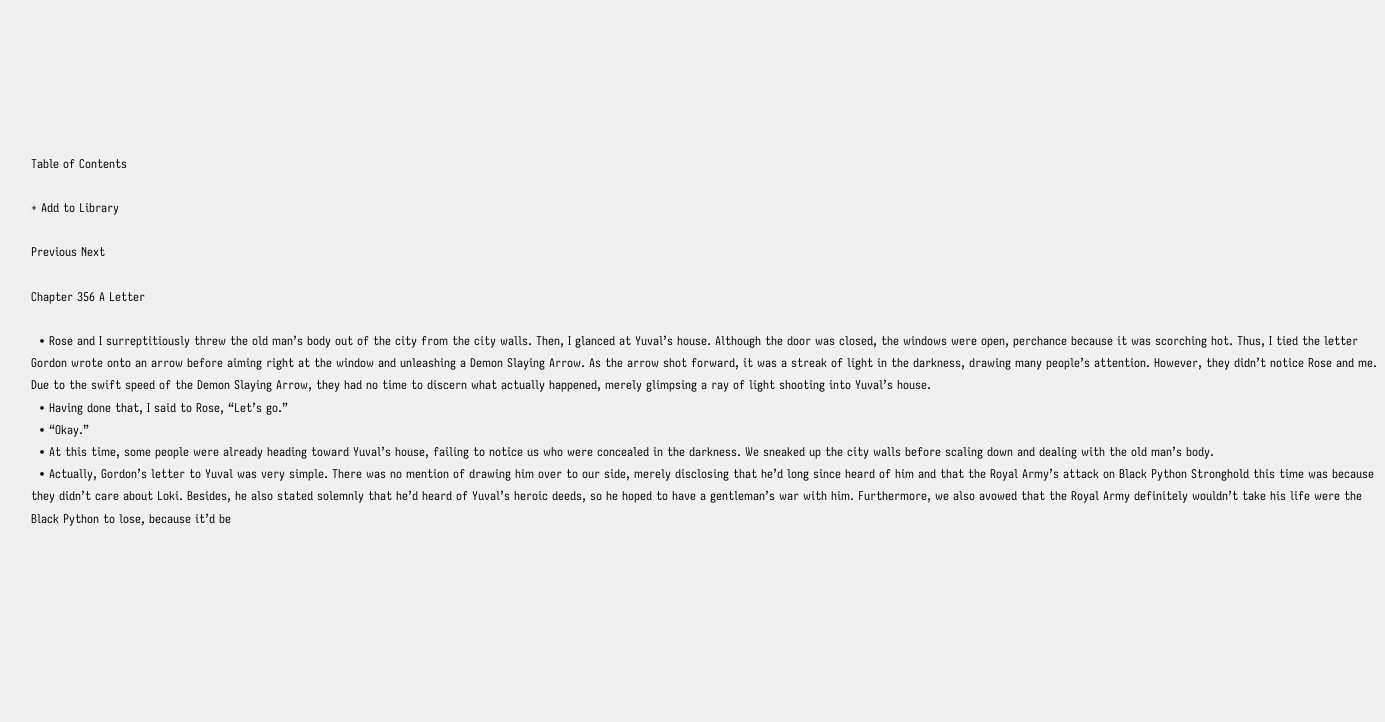Table of Contents

+ Add to Library

Previous Next

Chapter 356 A Letter

  • Rose and I surreptitiously threw the old man’s body out of the city from the city walls. Then, I glanced at Yuval’s house. Although the door was closed, the windows were open, perchance because it was scorching hot. Thus, I tied the letter Gordon wrote onto an arrow before aiming right at the window and unleashing a Demon Slaying Arrow. As the arrow shot forward, it was a streak of light in the darkness, drawing many people’s attention. However, they didn’t notice Rose and me. Due to the swift speed of the Demon Slaying Arrow, they had no time to discern what actually happened, merely glimpsing a ray of light shooting into Yuval’s house.
  • Having done that, I said to Rose, “Let’s go.”
  • “Okay.”
  • At this time, some people were already heading toward Yuval’s house, failing to notice us who were concealed in the darkness. We sneaked up the city walls before scaling down and dealing with the old man’s body.
  • Actually, Gordon’s letter to Yuval was very simple. There was no mention of drawing him over to our side, merely disclosing that he’d long since heard of him and that the Royal Army’s attack on Black Python Stronghold this time was because they didn’t care about Loki. Besides, he also stated solemnly that he’d heard of Yuval’s heroic deeds, so he hoped to have a gentleman’s war with him. Furthermore, we also avowed that the Royal Army definitely wouldn’t take his life were the Black Python to lose, because it’d be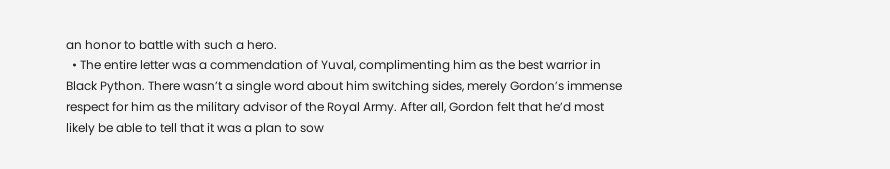an honor to battle with such a hero.
  • The entire letter was a commendation of Yuval, complimenting him as the best warrior in Black Python. There wasn’t a single word about him switching sides, merely Gordon’s immense respect for him as the military advisor of the Royal Army. After all, Gordon felt that he’d most likely be able to tell that it was a plan to sow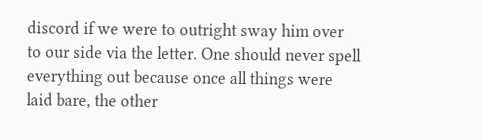discord if we were to outright sway him over to our side via the letter. One should never spell everything out because once all things were laid bare, the other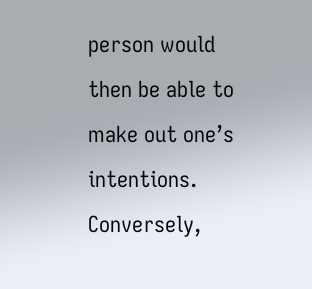person would then be able to make out one’s intentions. Conversely,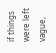if things were left vague,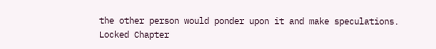the other person would ponder upon it and make speculations.
Locked Chapter